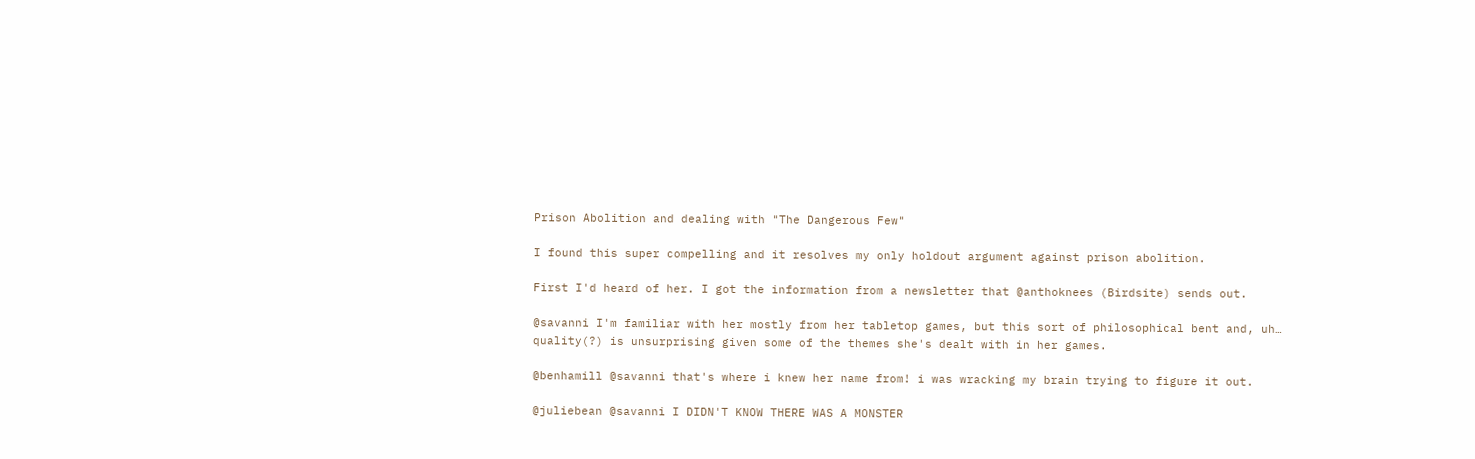Prison Abolition and dealing with "The Dangerous Few"

I found this super compelling and it resolves my only holdout argument against prison abolition.

First I'd heard of her. I got the information from a newsletter that @anthoknees (Birdsite) sends out.

@savanni I'm familiar with her mostly from her tabletop games, but this sort of philosophical bent and, uh… quality(?) is unsurprising given some of the themes she's dealt with in her games.

@benhamill @savanni that's where i knew her name from! i was wracking my brain trying to figure it out.

@juliebean @savanni I DIDN'T KNOW THERE WAS A MONSTER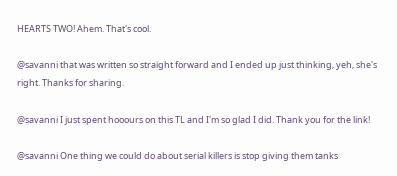HEARTS TWO! Ahem. That's cool.

@savanni that was written so straight forward and I ended up just thinking, yeh, she's right. Thanks for sharing.

@savanni I just spent hooours on this TL and I'm so glad I did. Thank you for the link!

@savanni One thing we could do about serial killers is stop giving them tanks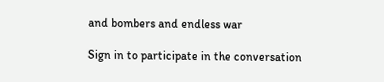and bombers and endless war

Sign in to participate in the conversation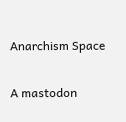Anarchism Space

A mastodon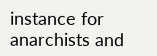instance for anarchists and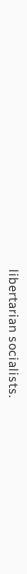libertarian socialists.